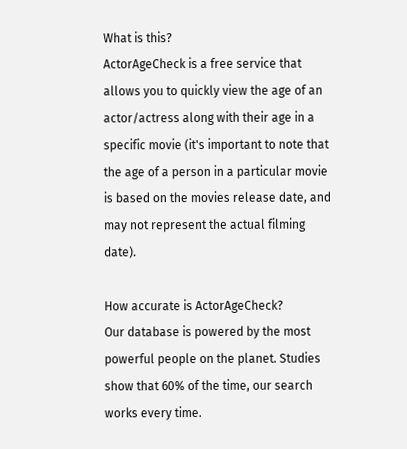What is this?
ActorAgeCheck is a free service that allows you to quickly view the age of an actor/actress along with their age in a specific movie (it's important to note that the age of a person in a particular movie is based on the movies release date, and may not represent the actual filming date).

How accurate is ActorAgeCheck?
Our database is powered by the most powerful people on the planet. Studies show that 60% of the time, our search works every time.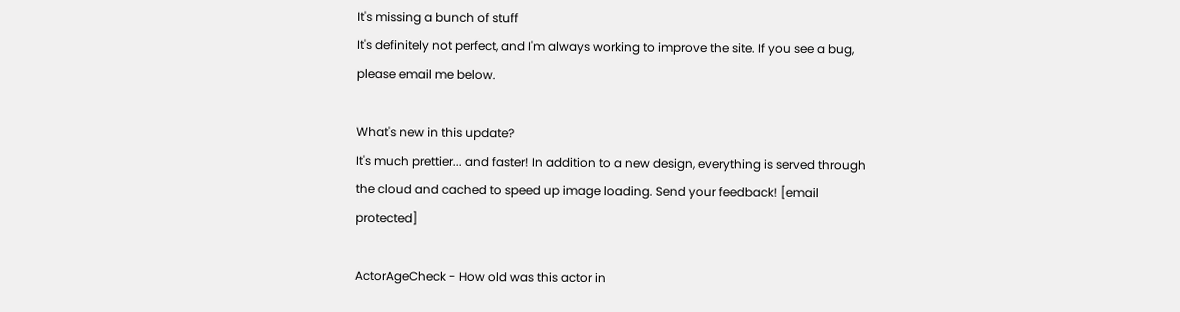It's missing a bunch of stuff
It's definitely not perfect, and I'm always working to improve the site. If you see a bug, please email me below.

What's new in this update?
It's much prettier... and faster! In addition to a new design, everything is served through the cloud and cached to speed up image loading. Send your feedback! [email protected]

ActorAgeCheck - How old was this actor in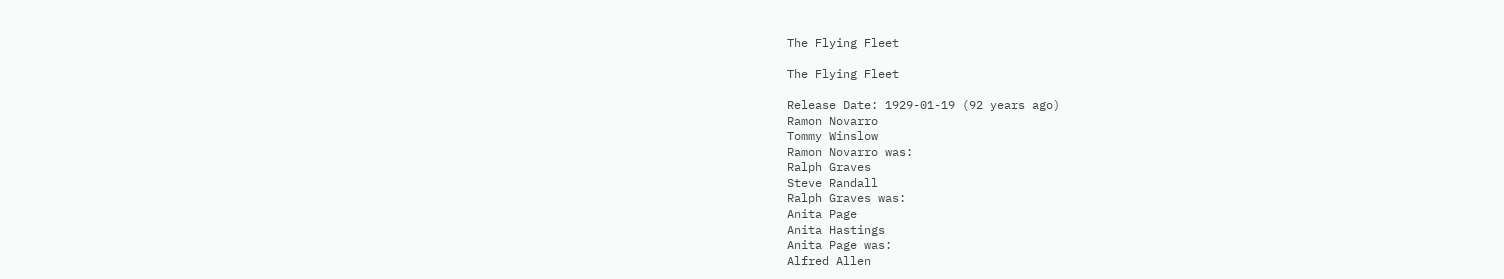The Flying Fleet

The Flying Fleet

Release Date: 1929-01-19 (92 years ago)
Ramon Novarro
Tommy Winslow
Ramon Novarro was:
Ralph Graves
Steve Randall
Ralph Graves was:
Anita Page
Anita Hastings
Anita Page was:
Alfred Allen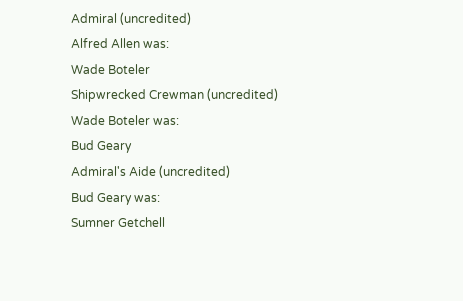Admiral (uncredited)
Alfred Allen was:
Wade Boteler
Shipwrecked Crewman (uncredited)
Wade Boteler was:
Bud Geary
Admiral's Aide (uncredited)
Bud Geary was:
Sumner Getchell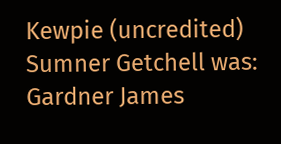Kewpie (uncredited)
Sumner Getchell was:
Gardner James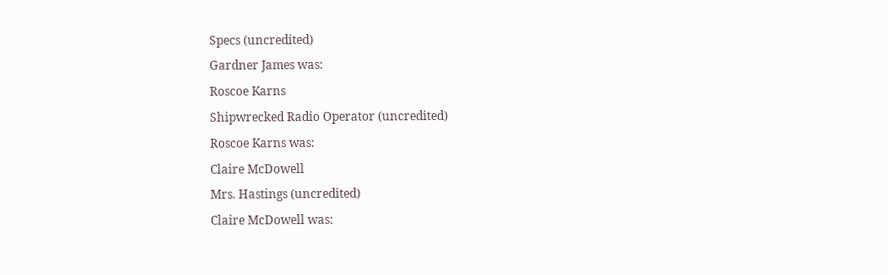Specs (uncredited)
Gardner James was:
Roscoe Karns
Shipwrecked Radio Operator (uncredited)
Roscoe Karns was:
Claire McDowell
Mrs. Hastings (uncredited)
Claire McDowell was: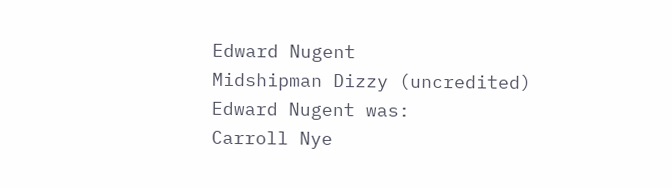Edward Nugent
Midshipman Dizzy (uncredited)
Edward Nugent was:
Carroll Nye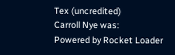Tex (uncredited)
Carroll Nye was:
Powered by Rocket Loader